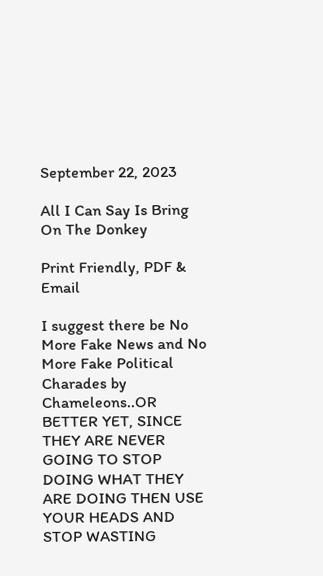September 22, 2023

All I Can Say Is Bring On The Donkey

Print Friendly, PDF & Email

I suggest there be No More Fake News and No More Fake Political Charades by Chameleons..OR BETTER YET, SINCE THEY ARE NEVER GOING TO STOP DOING WHAT THEY ARE DOING THEN USE YOUR HEADS AND STOP WASTING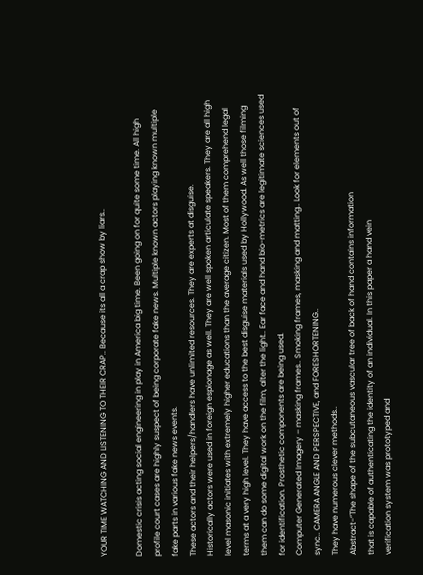YOUR TIME WATCHING AND LISTENING TO THEIR CRAP.. Because its all a crap show by liars..

Domestic crisis acting social engineering in play in America big time. Been going on for quite some time. All high profile court cases are highly suspect of being corporate fake news. Multiple known actors playing known multiple fake parts in various fake news events.
These actors and their helpers/handlers have unlimited resources. They are experts at disguise.
Historically actors were used in foreign espionage as well. They are well spoken articulate speakers. They are all high level masonic initiates with extremely higher educations than the average citizen. Most of them comprehend legal terms at a very high level. They have access to the best disguise materials used by Hollywood. As well those filming them can do some digital work on the film, alter the light.. Ear face and hand bio-metrics are legitimate sciences used for identification. Prosthetic components are being used.
Computer Generated Imagery – masking frames.. Smoking frames, masking and matting.. Look for elements out of sync.. CAMERA ANGLE AND PERSPECTIVE, and FORESHORTENING..
They have numerous clever methods..
Abstract-“The shape of the subcutaneous vascular tree of back of hand contains information
that is capable of authenticating the identity of an individual. In this paper a hand vein
verification system was prototyped and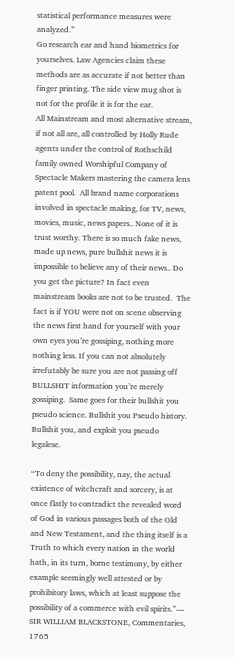statistical performance measures were analyzed.”
Go research ear and hand biometrics for yourselves. Law Agencies claim these methods are as accurate if not better than finger printing. The side view mug shot is not for the profile it is for the ear.
All Mainstream and most alternative stream, if not all are, all controlled by Holly Rude agents under the control of Rothschild family owned Worshipful Company of Spectacle Makers mastering the camera lens patent pool.  All brand name corporations involved in spectacle making, for TV, news, movies, music, news papers.. None of it is trust worthy. There is so much fake news, made up news, pure bullshit news it is impossible to believe any of their news.. Do you get the picture? In fact even mainstream books are not to be trusted.  The fact is if YOU were not on scene observing the news first hand for yourself with your own eyes you’re gossiping, nothing more nothing less. If you can not absolutely irrefutably be sure you are not passing off BULLSHIT information you’re merely gossiping.  Same goes for their bullshit you pseudo science. Bullshit you Pseudo history. Bullshit you, and exploit you pseudo legalese.

“To deny the possibility, nay, the actual existence of witchcraft and sorcery, is at once flatly to contradict the revealed word of God in various passages both of the Old and New Testament, and the thing itself is a Truth to which every nation in the world hath, in its turn, borne testimony, by either example seemingly well attested or by prohibitory laws, which at least suppose the possibility of a commerce with evil spirits.”— SIR WILLIAM BLACKSTONE, Commentaries, 1765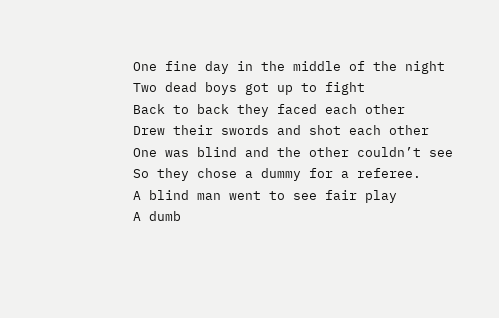One fine day in the middle of the night
Two dead boys got up to fight
Back to back they faced each other
Drew their swords and shot each other
One was blind and the other couldn’t see
So they chose a dummy for a referee.
A blind man went to see fair play
A dumb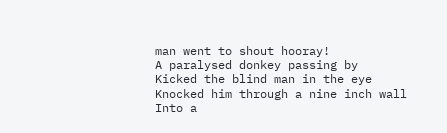man went to shout hooray!
A paralysed donkey passing by
Kicked the blind man in the eye
Knocked him through a nine inch wall
Into a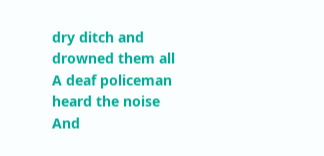dry ditch and drowned them all
A deaf policeman heard the noise
And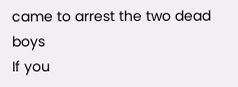came to arrest the two dead boys
If you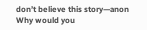don’t believe this story—anon
Why would you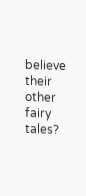believe their other fairy tales?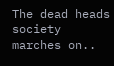The dead heads society marches on..